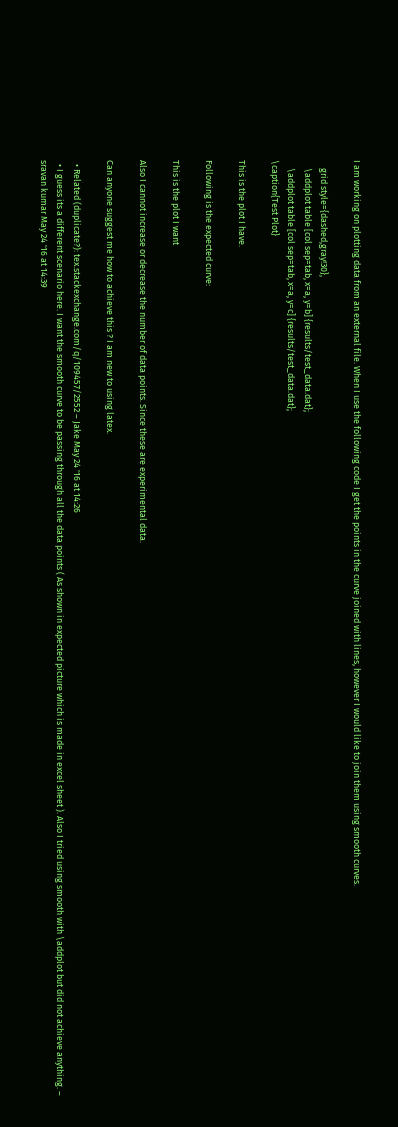I am working on plotting data from an external file. When I use the following code I get the points in the curve joined with lines, however I would like to join them using smooth curves.

    grid style={dashed,gray!30},
    \addplot table [col sep=tab, x=a, y=b] {results/test_data.dat};
    \addplot table [col sep=tab, x=a, y=c] {results/test_data.dat};
\caption{Test Plot}

This is the plot I have.

Following is the expected curve:

This is the plot I want

Also I cannot increase or decrease the number of data points. Since these are experimental data.

Can anyone suggest me how to achieve this ? I am new to using latex.

  • Related (duplicate?): tex.stackexchange.com/q/109457/2552 – Jake May 24 '16 at 14:26
  • I guess its a different scenario here. I want the smooth curve to be passing through all the data points ( As shown in expected picture which is made in excel sheet ). Also I tried using smooth with \addplot but did not achieve anything. – sravan kumar May 24 '16 at 14:39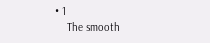• 1
    The smooth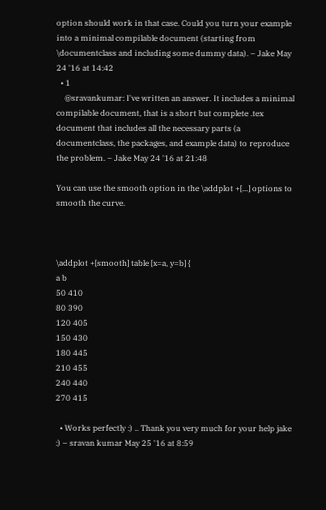option should work in that case. Could you turn your example into a minimal compilable document (starting from \documentclass and including some dummy data). – Jake May 24 '16 at 14:42
  • 1
    @sravankumar: I've written an answer. It includes a minimal compilable document, that is a short but complete .tex document that includes all the necessary parts (a documentclass, the packages, and example data) to reproduce the problem. – Jake May 24 '16 at 21:48

You can use the smooth option in the \addplot +[...] options to smooth the curve.



\addplot +[smooth] table [x=a, y=b] {
a b
50 410
80 390
120 405
150 430
180 445
210 455
240 440
270 415

  • Works perfectly :) .. Thank you very much for your help jake :) – sravan kumar May 25 '16 at 8:59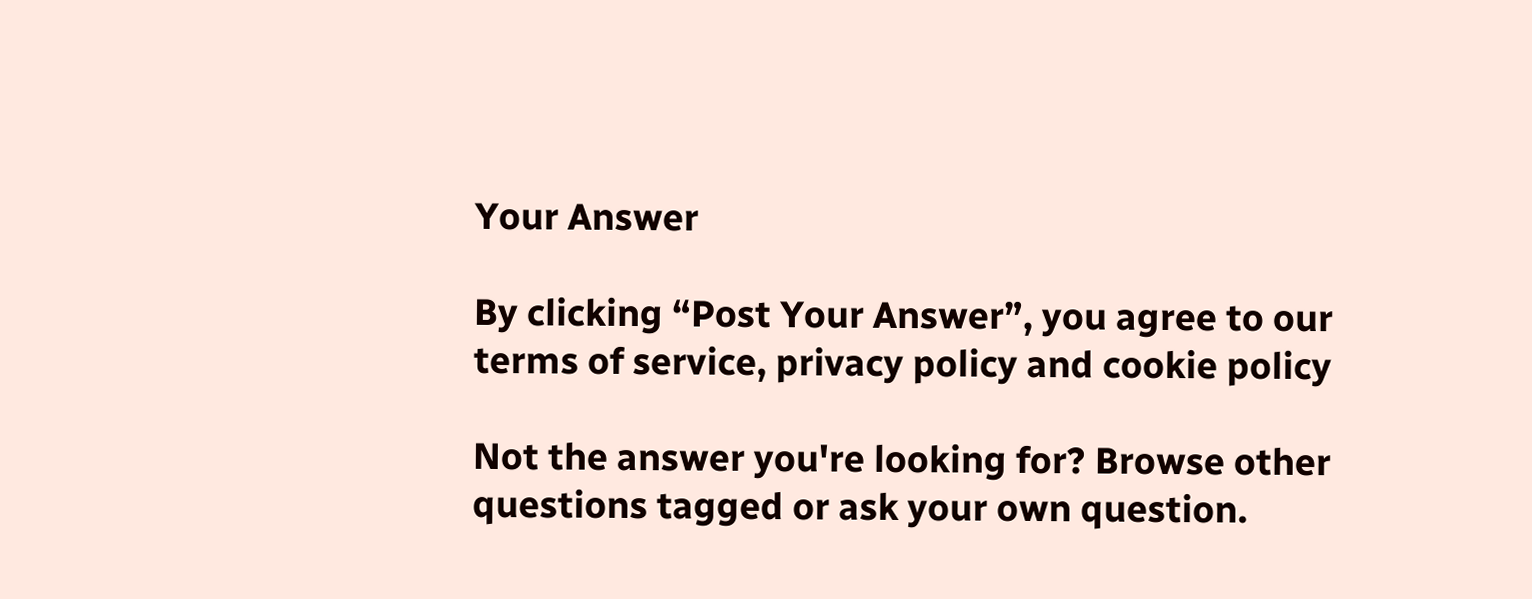Your Answer

By clicking “Post Your Answer”, you agree to our terms of service, privacy policy and cookie policy

Not the answer you're looking for? Browse other questions tagged or ask your own question.